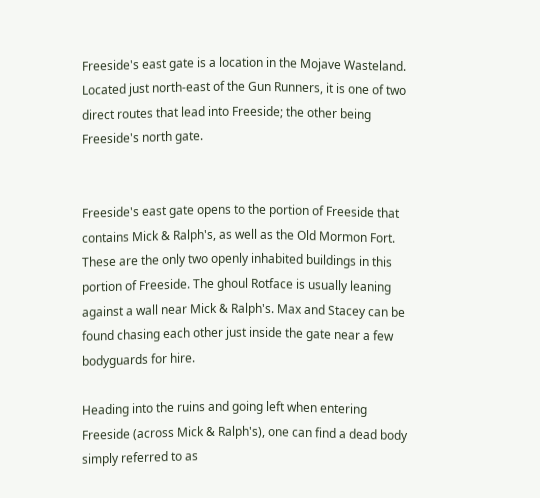Freeside's east gate is a location in the Mojave Wasteland. Located just north-east of the Gun Runners, it is one of two direct routes that lead into Freeside; the other being Freeside's north gate.


Freeside's east gate opens to the portion of Freeside that contains Mick & Ralph's, as well as the Old Mormon Fort. These are the only two openly inhabited buildings in this portion of Freeside. The ghoul Rotface is usually leaning against a wall near Mick & Ralph's. Max and Stacey can be found chasing each other just inside the gate near a few bodyguards for hire.

Heading into the ruins and going left when entering Freeside (across Mick & Ralph's), one can find a dead body simply referred to as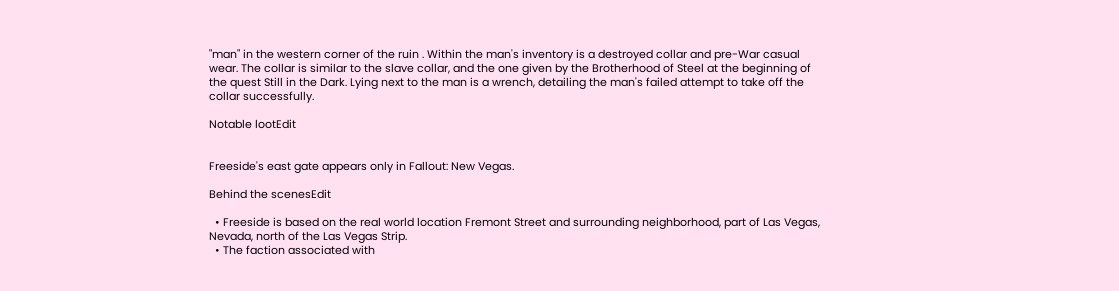"man" in the western corner of the ruin . Within the man's inventory is a destroyed collar and pre-War casual wear. The collar is similar to the slave collar, and the one given by the Brotherhood of Steel at the beginning of the quest Still in the Dark. Lying next to the man is a wrench, detailing the man's failed attempt to take off the collar successfully.

Notable lootEdit


Freeside's east gate appears only in Fallout: New Vegas.

Behind the scenesEdit

  • Freeside is based on the real world location Fremont Street and surrounding neighborhood, part of Las Vegas, Nevada, north of the Las Vegas Strip.
  • The faction associated with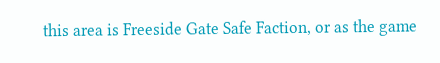this area is Freeside Gate Safe Faction, or as the game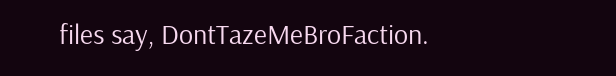files say, DontTazeMeBroFaction.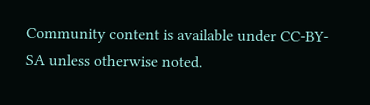Community content is available under CC-BY-SA unless otherwise noted.